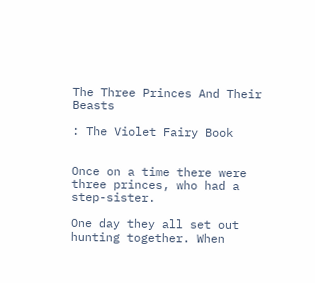The Three Princes And Their Beasts

: The Violet Fairy Book


Once on a time there were three princes, who had a step-sister.

One day they all set out hunting together. When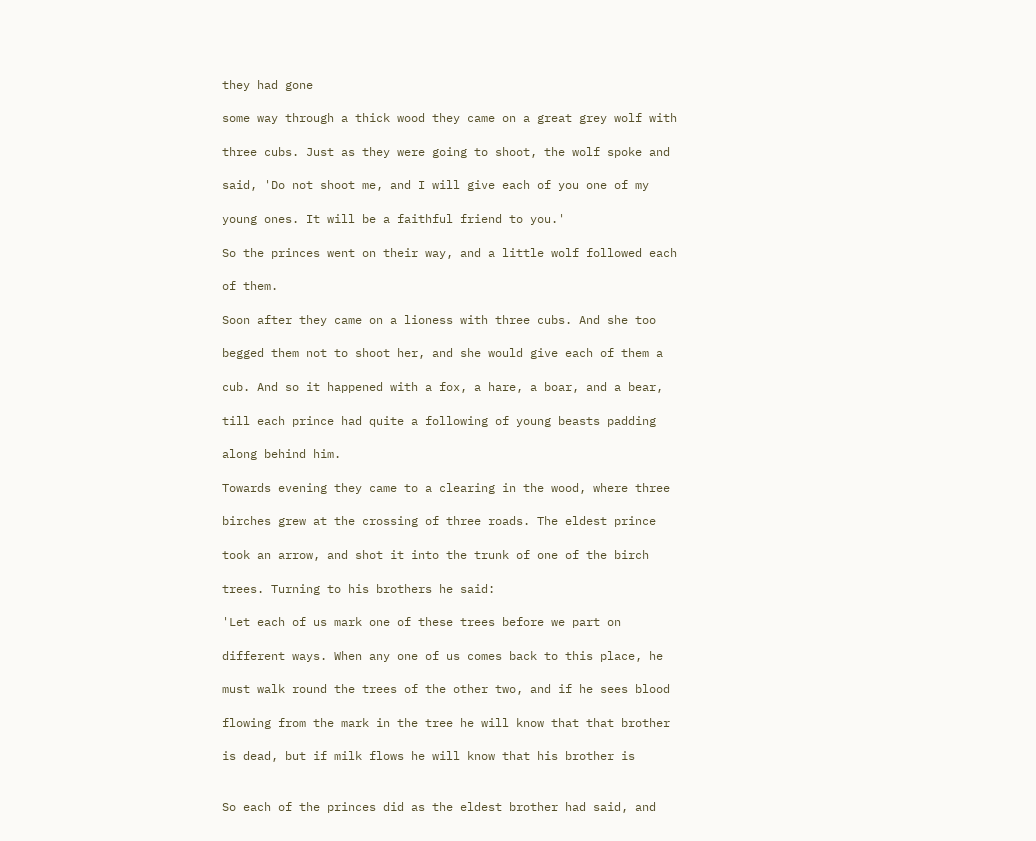they had gone

some way through a thick wood they came on a great grey wolf with

three cubs. Just as they were going to shoot, the wolf spoke and

said, 'Do not shoot me, and I will give each of you one of my

young ones. It will be a faithful friend to you.'

So the princes went on their way, and a little wolf followed each

of them.

Soon after they came on a lioness with three cubs. And she too

begged them not to shoot her, and she would give each of them a

cub. And so it happened with a fox, a hare, a boar, and a bear,

till each prince had quite a following of young beasts padding

along behind him.

Towards evening they came to a clearing in the wood, where three

birches grew at the crossing of three roads. The eldest prince

took an arrow, and shot it into the trunk of one of the birch

trees. Turning to his brothers he said:

'Let each of us mark one of these trees before we part on

different ways. When any one of us comes back to this place, he

must walk round the trees of the other two, and if he sees blood

flowing from the mark in the tree he will know that that brother

is dead, but if milk flows he will know that his brother is


So each of the princes did as the eldest brother had said, and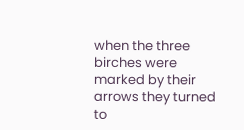when the three birches were marked by their arrows they turned to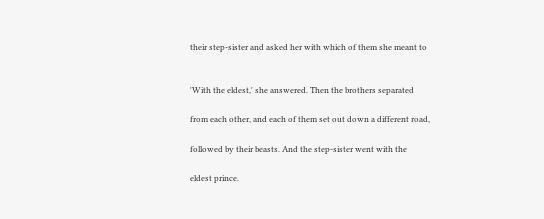their step-sister and asked her with which of them she meant to


'With the eldest,' she answered. Then the brothers separated

from each other, and each of them set out down a different road,

followed by their beasts. And the step-sister went with the

eldest prince.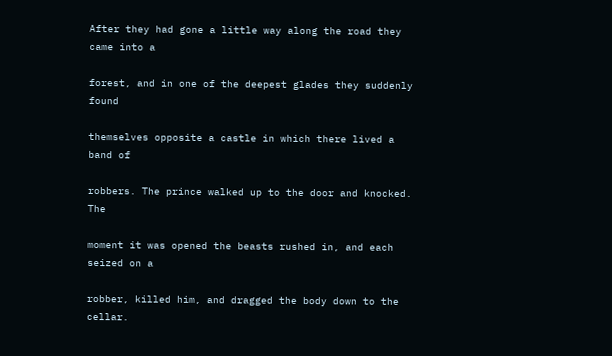After they had gone a little way along the road they came into a

forest, and in one of the deepest glades they suddenly found

themselves opposite a castle in which there lived a band of

robbers. The prince walked up to the door and knocked. The

moment it was opened the beasts rushed in, and each seized on a

robber, killed him, and dragged the body down to the cellar.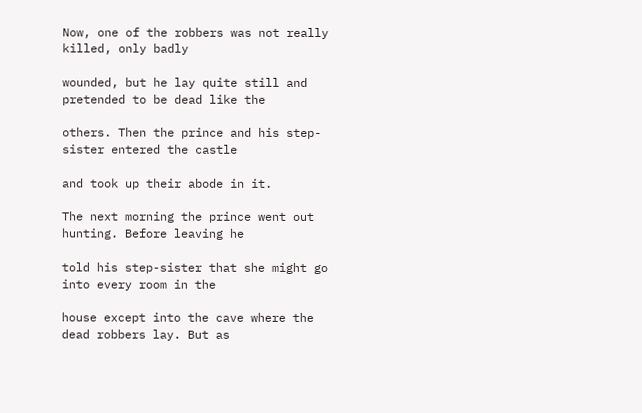Now, one of the robbers was not really killed, only badly

wounded, but he lay quite still and pretended to be dead like the

others. Then the prince and his step-sister entered the castle

and took up their abode in it.

The next morning the prince went out hunting. Before leaving he

told his step-sister that she might go into every room in the

house except into the cave where the dead robbers lay. But as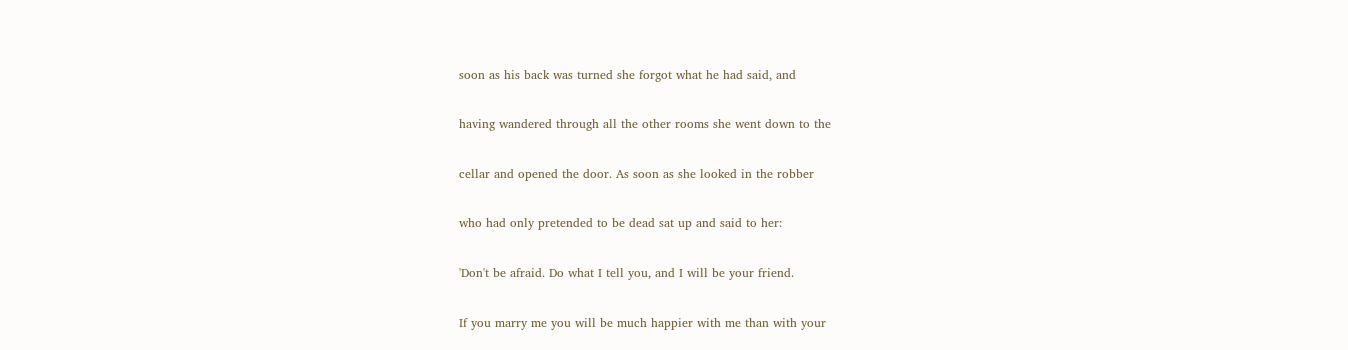soon as his back was turned she forgot what he had said, and

having wandered through all the other rooms she went down to the

cellar and opened the door. As soon as she looked in the robber

who had only pretended to be dead sat up and said to her:

'Don't be afraid. Do what I tell you, and I will be your friend.

If you marry me you will be much happier with me than with your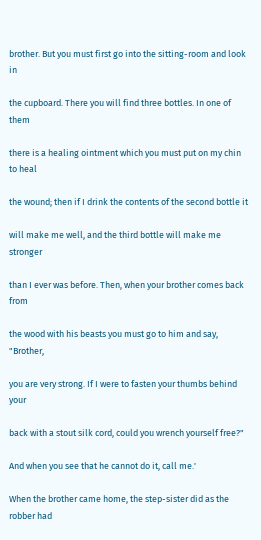brother. But you must first go into the sitting-room and look in

the cupboard. There you will find three bottles. In one of them

there is a healing ointment which you must put on my chin to heal

the wound; then if I drink the contents of the second bottle it

will make me well, and the third bottle will make me stronger

than I ever was before. Then, when your brother comes back from

the wood with his beasts you must go to him and say, "Brother,

you are very strong. If I were to fasten your thumbs behind your

back with a stout silk cord, could you wrench yourself free?"

And when you see that he cannot do it, call me.'

When the brother came home, the step-sister did as the robber had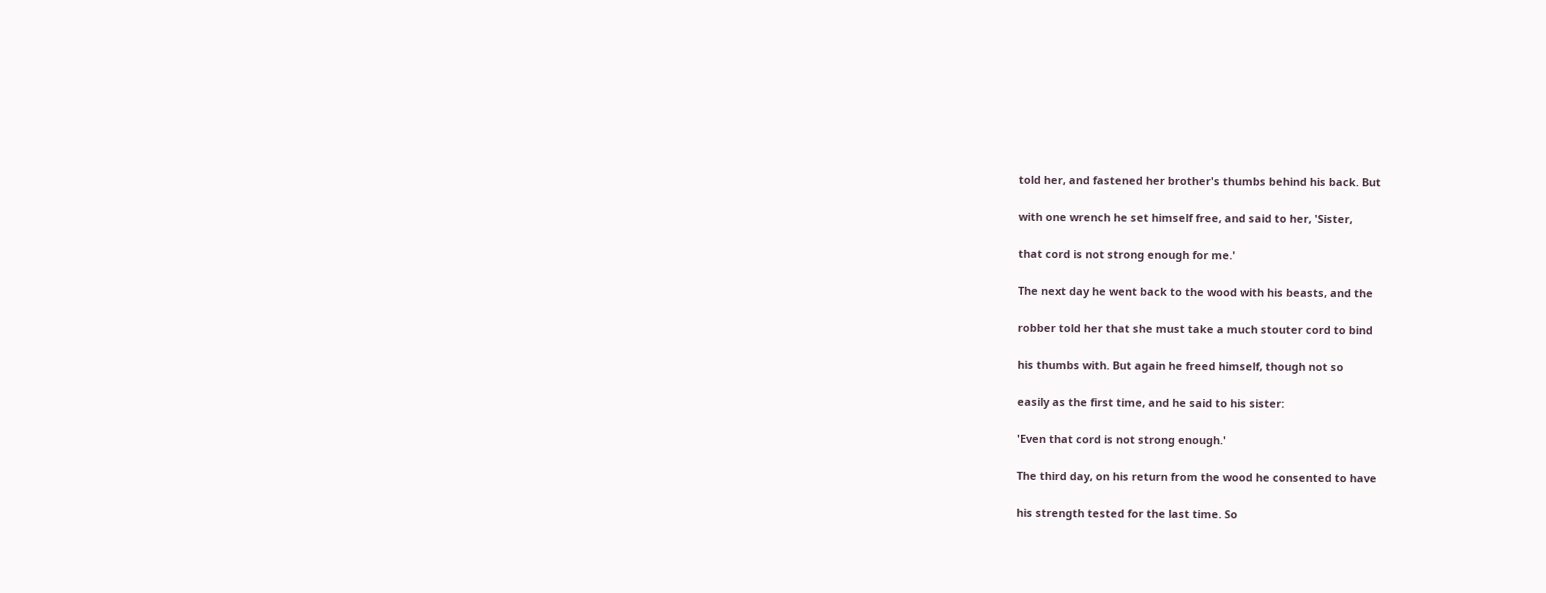told her, and fastened her brother's thumbs behind his back. But

with one wrench he set himself free, and said to her, 'Sister,

that cord is not strong enough for me.'

The next day he went back to the wood with his beasts, and the

robber told her that she must take a much stouter cord to bind

his thumbs with. But again he freed himself, though not so

easily as the first time, and he said to his sister:

'Even that cord is not strong enough.'

The third day, on his return from the wood he consented to have

his strength tested for the last time. So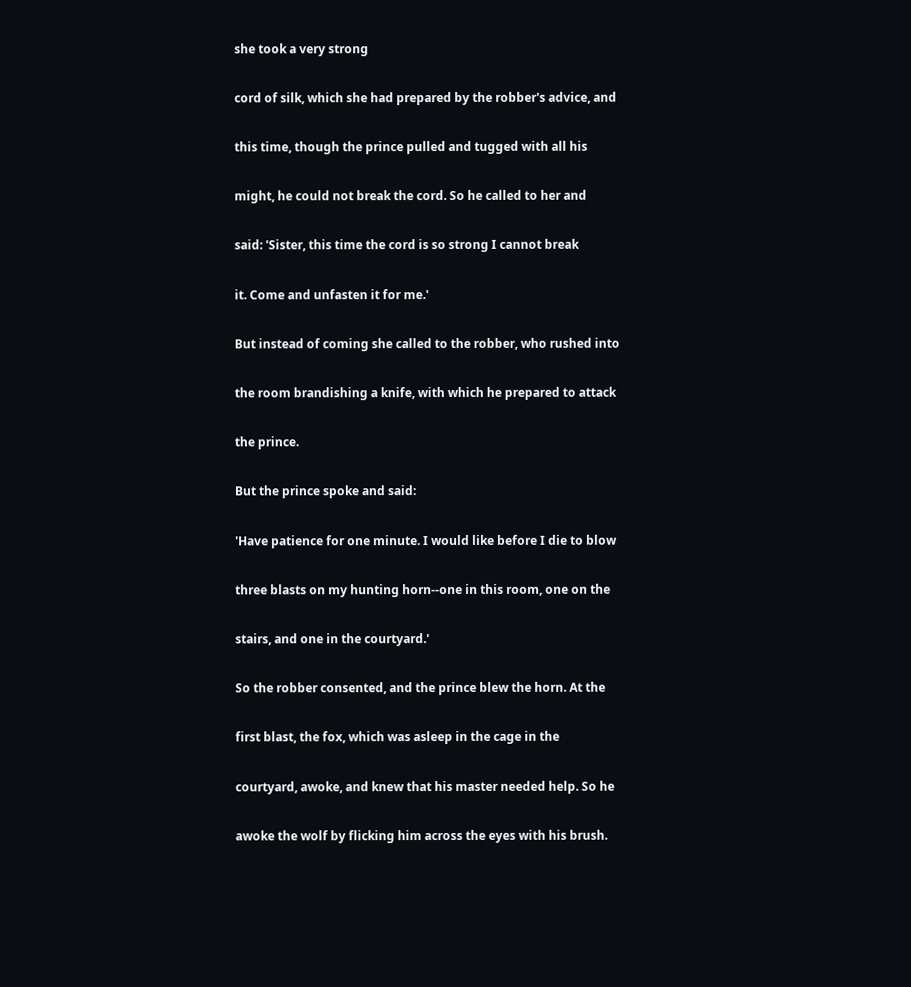she took a very strong

cord of silk, which she had prepared by the robber's advice, and

this time, though the prince pulled and tugged with all his

might, he could not break the cord. So he called to her and

said: 'Sister, this time the cord is so strong I cannot break

it. Come and unfasten it for me.'

But instead of coming she called to the robber, who rushed into

the room brandishing a knife, with which he prepared to attack

the prince.

But the prince spoke and said:

'Have patience for one minute. I would like before I die to blow

three blasts on my hunting horn--one in this room, one on the

stairs, and one in the courtyard.'

So the robber consented, and the prince blew the horn. At the

first blast, the fox, which was asleep in the cage in the

courtyard, awoke, and knew that his master needed help. So he

awoke the wolf by flicking him across the eyes with his brush.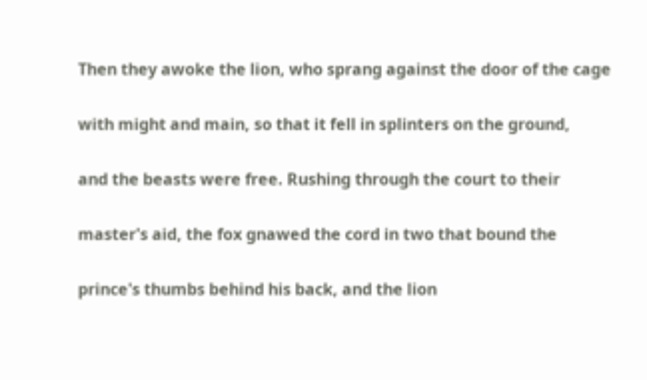Then they awoke the lion, who sprang against the door of the cage

with might and main, so that it fell in splinters on the ground,

and the beasts were free. Rushing through the court to their

master's aid, the fox gnawed the cord in two that bound the

prince's thumbs behind his back, and the lion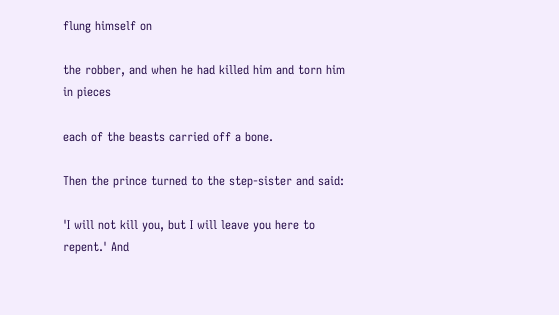flung himself on

the robber, and when he had killed him and torn him in pieces

each of the beasts carried off a bone.

Then the prince turned to the step-sister and said:

'I will not kill you, but I will leave you here to repent.' And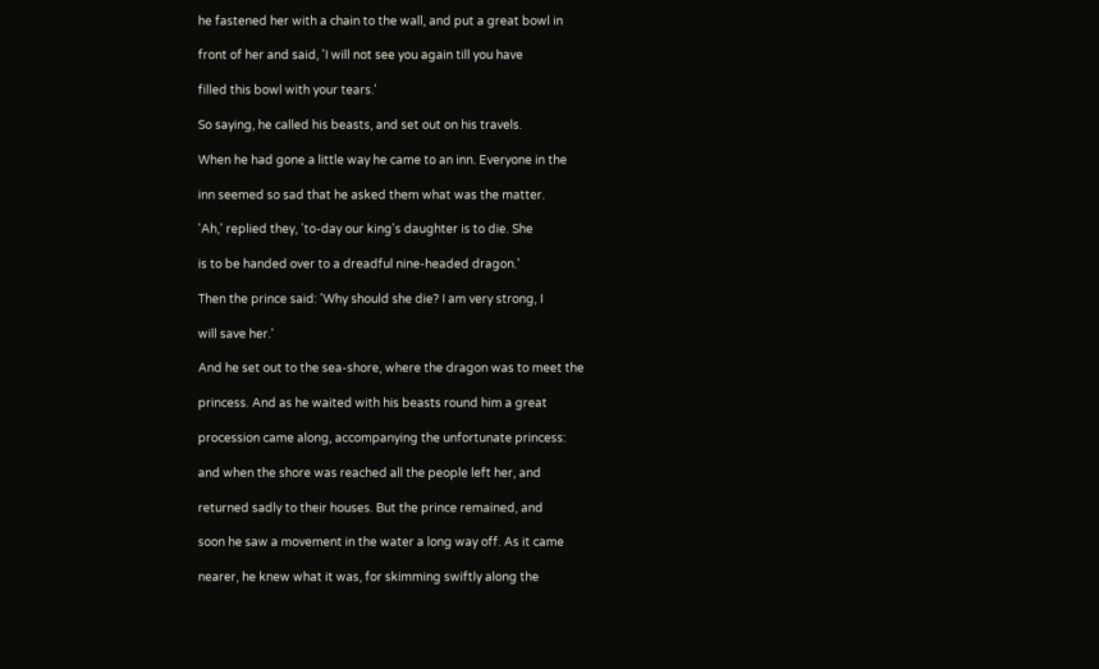he fastened her with a chain to the wall, and put a great bowl in

front of her and said, 'I will not see you again till you have

filled this bowl with your tears.'

So saying, he called his beasts, and set out on his travels.

When he had gone a little way he came to an inn. Everyone in the

inn seemed so sad that he asked them what was the matter.

'Ah,' replied they, 'to-day our king's daughter is to die. She

is to be handed over to a dreadful nine-headed dragon.'

Then the prince said: 'Why should she die? I am very strong, I

will save her.'

And he set out to the sea-shore, where the dragon was to meet the

princess. And as he waited with his beasts round him a great

procession came along, accompanying the unfortunate princess:

and when the shore was reached all the people left her, and

returned sadly to their houses. But the prince remained, and

soon he saw a movement in the water a long way off. As it came

nearer, he knew what it was, for skimming swiftly along the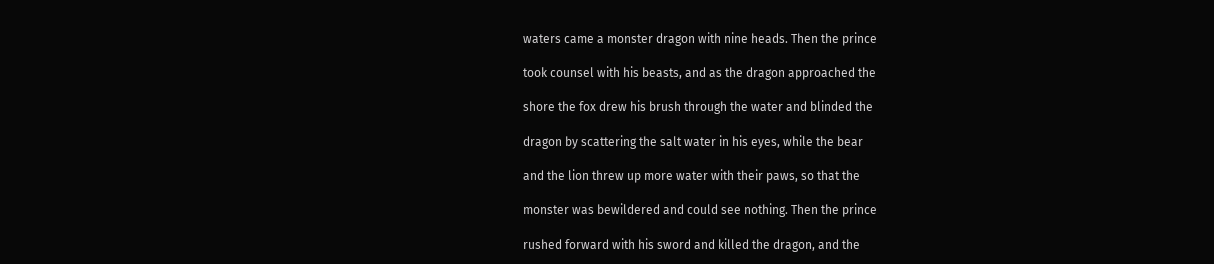waters came a monster dragon with nine heads. Then the prince

took counsel with his beasts, and as the dragon approached the

shore the fox drew his brush through the water and blinded the

dragon by scattering the salt water in his eyes, while the bear

and the lion threw up more water with their paws, so that the

monster was bewildered and could see nothing. Then the prince

rushed forward with his sword and killed the dragon, and the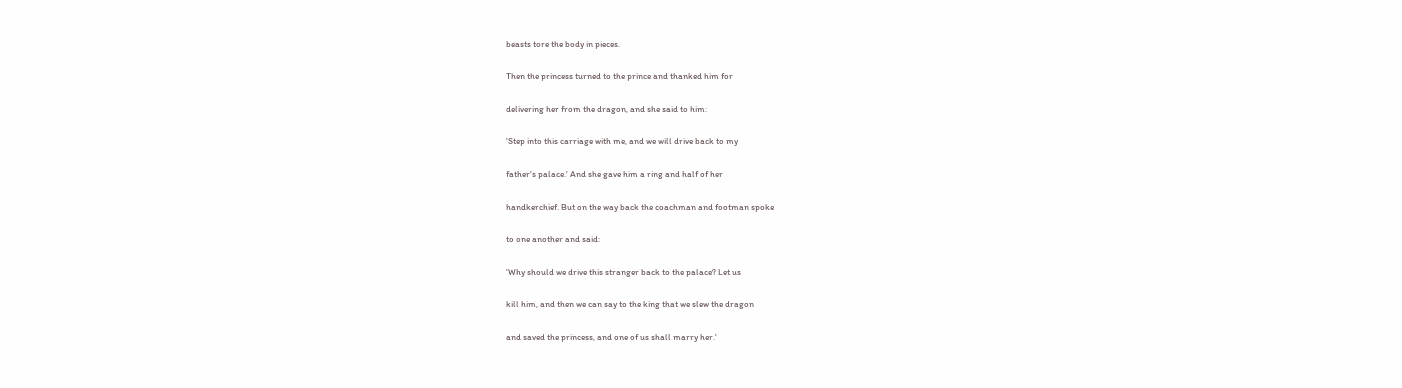beasts tore the body in pieces.

Then the princess turned to the prince and thanked him for

delivering her from the dragon, and she said to him:

'Step into this carriage with me, and we will drive back to my

father's palace.' And she gave him a ring and half of her

handkerchief. But on the way back the coachman and footman spoke

to one another and said:

'Why should we drive this stranger back to the palace? Let us

kill him, and then we can say to the king that we slew the dragon

and saved the princess, and one of us shall marry her.'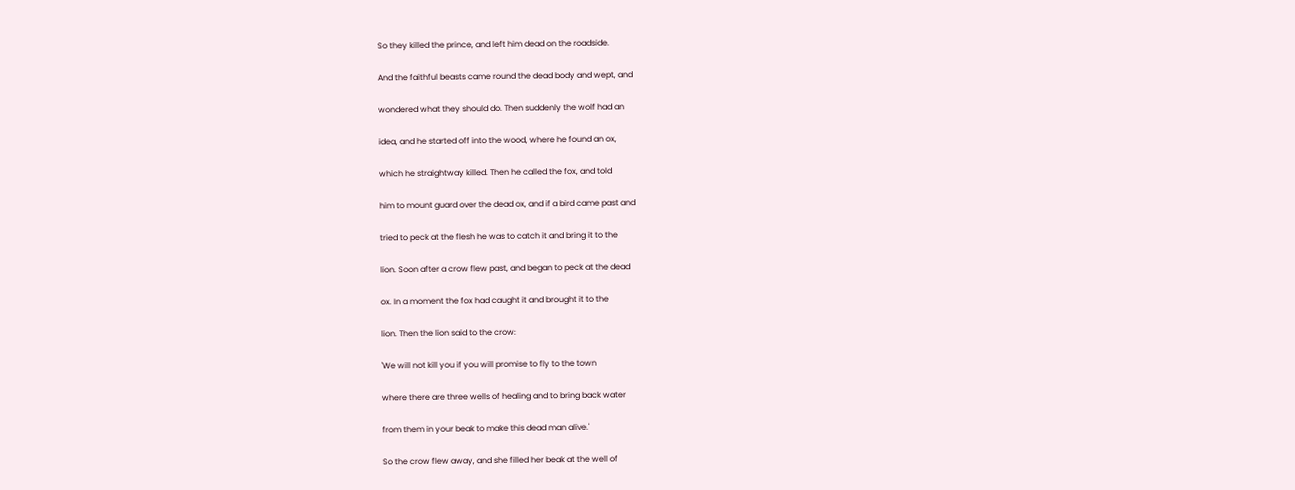So they killed the prince, and left him dead on the roadside.

And the faithful beasts came round the dead body and wept, and

wondered what they should do. Then suddenly the wolf had an

idea, and he started off into the wood, where he found an ox,

which he straightway killed. Then he called the fox, and told

him to mount guard over the dead ox, and if a bird came past and

tried to peck at the flesh he was to catch it and bring it to the

lion. Soon after a crow flew past, and began to peck at the dead

ox. In a moment the fox had caught it and brought it to the

lion. Then the lion said to the crow:

'We will not kill you if you will promise to fly to the town

where there are three wells of healing and to bring back water

from them in your beak to make this dead man alive.'

So the crow flew away, and she filled her beak at the well of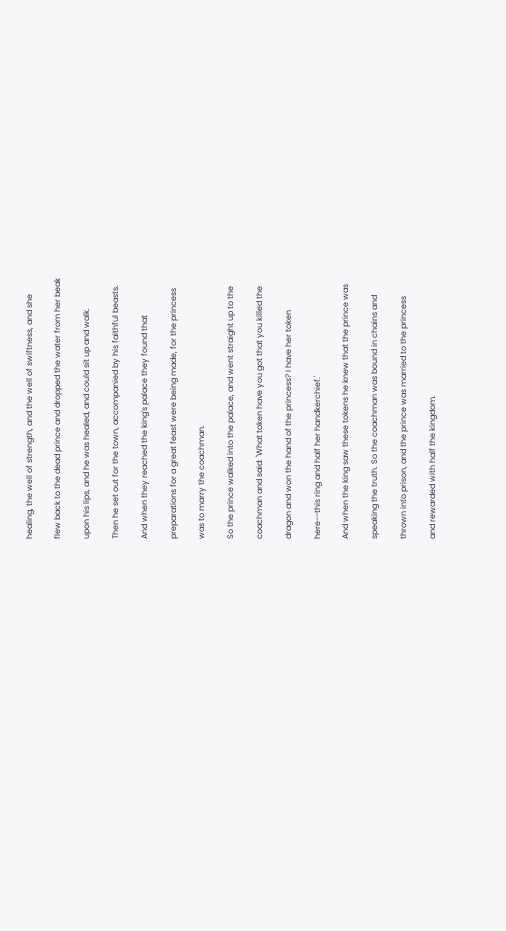healing, the well of strength, and the well of swiftness, and she

flew back to the dead prince and dropped the water from her beak

upon his lips, and he was healed, and could sit up and walk.

Then he set out for the town, accompanied by his faithful beasts.

And when they reached the king's palace they found that

preparations for a great feast were being made, for the princess

was to marry the coachman.

So the prince walked into the palace, and went straight up to the

coachman and said: 'What token have you got that you killed the

dragon and won the hand of the princess? I have her token

here--this ring and half her handkerchief.'

And when the king saw these tokens he knew that the prince was

speaking the truth. So the coachman was bound in chains and

thrown into prison, and the prince was married to the princess

and rewarded with half the kingdom.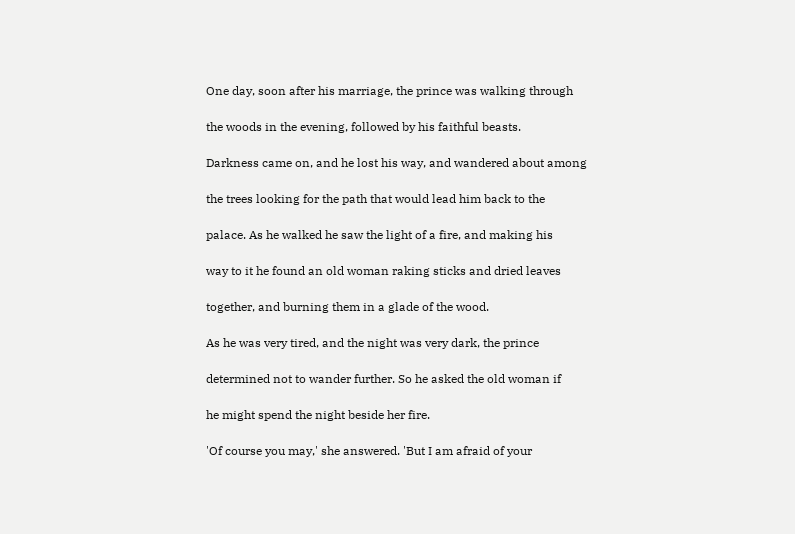One day, soon after his marriage, the prince was walking through

the woods in the evening, followed by his faithful beasts.

Darkness came on, and he lost his way, and wandered about among

the trees looking for the path that would lead him back to the

palace. As he walked he saw the light of a fire, and making his

way to it he found an old woman raking sticks and dried leaves

together, and burning them in a glade of the wood.

As he was very tired, and the night was very dark, the prince

determined not to wander further. So he asked the old woman if

he might spend the night beside her fire.

'Of course you may,' she answered. 'But I am afraid of your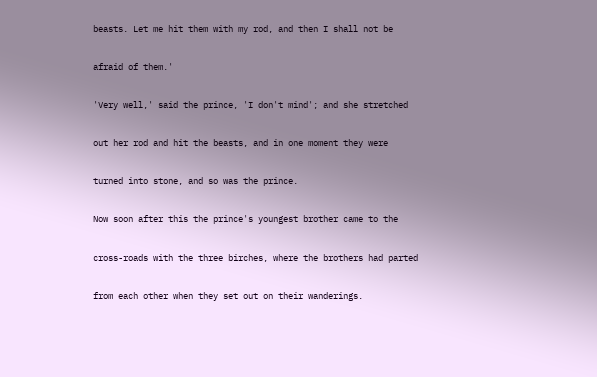beasts. Let me hit them with my rod, and then I shall not be

afraid of them.'

'Very well,' said the prince, 'I don't mind'; and she stretched

out her rod and hit the beasts, and in one moment they were

turned into stone, and so was the prince.

Now soon after this the prince's youngest brother came to the

cross-roads with the three birches, where the brothers had parted

from each other when they set out on their wanderings.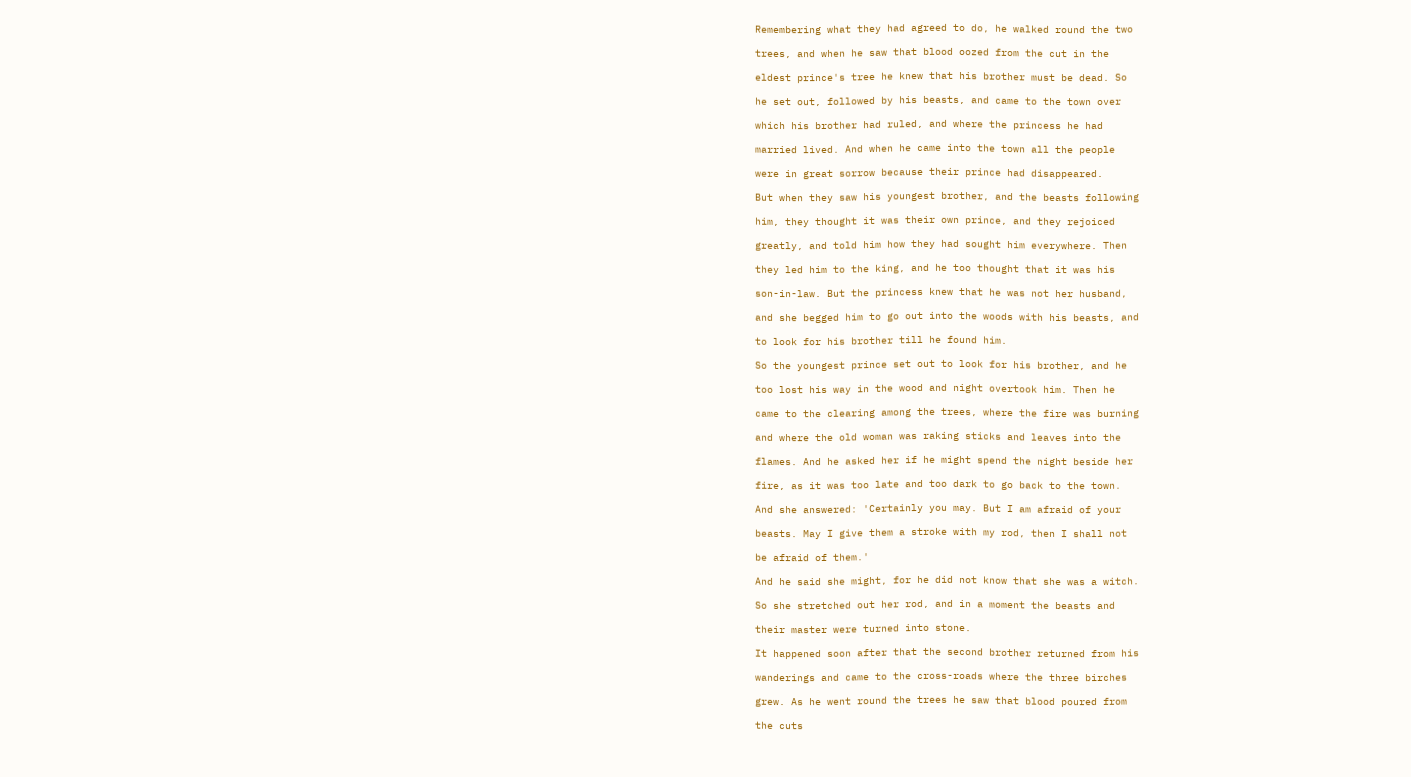Remembering what they had agreed to do, he walked round the two

trees, and when he saw that blood oozed from the cut in the

eldest prince's tree he knew that his brother must be dead. So

he set out, followed by his beasts, and came to the town over

which his brother had ruled, and where the princess he had

married lived. And when he came into the town all the people

were in great sorrow because their prince had disappeared.

But when they saw his youngest brother, and the beasts following

him, they thought it was their own prince, and they rejoiced

greatly, and told him how they had sought him everywhere. Then

they led him to the king, and he too thought that it was his

son-in-law. But the princess knew that he was not her husband,

and she begged him to go out into the woods with his beasts, and

to look for his brother till he found him.

So the youngest prince set out to look for his brother, and he

too lost his way in the wood and night overtook him. Then he

came to the clearing among the trees, where the fire was burning

and where the old woman was raking sticks and leaves into the

flames. And he asked her if he might spend the night beside her

fire, as it was too late and too dark to go back to the town.

And she answered: 'Certainly you may. But I am afraid of your

beasts. May I give them a stroke with my rod, then I shall not

be afraid of them.'

And he said she might, for he did not know that she was a witch.

So she stretched out her rod, and in a moment the beasts and

their master were turned into stone.

It happened soon after that the second brother returned from his

wanderings and came to the cross-roads where the three birches

grew. As he went round the trees he saw that blood poured from

the cuts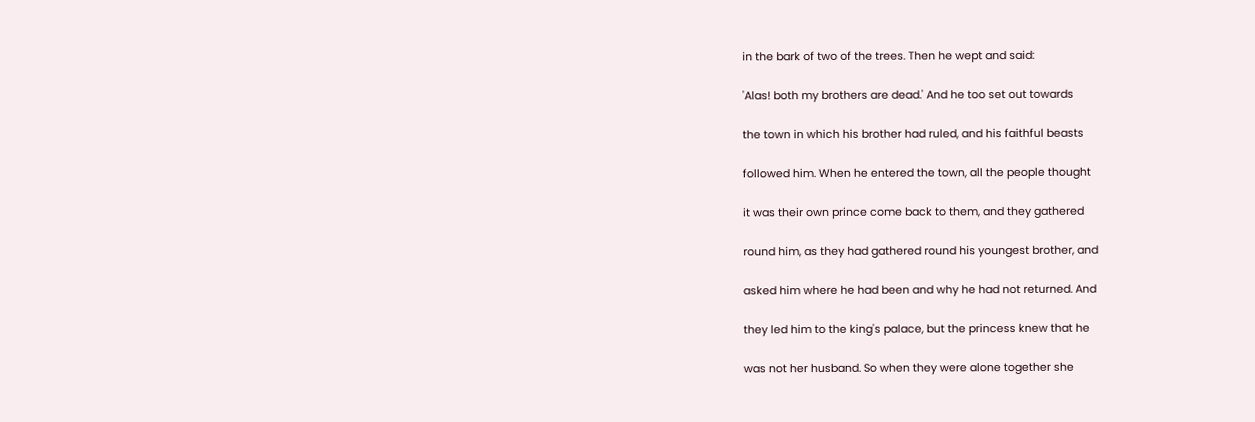in the bark of two of the trees. Then he wept and said:

'Alas! both my brothers are dead.' And he too set out towards

the town in which his brother had ruled, and his faithful beasts

followed him. When he entered the town, all the people thought

it was their own prince come back to them, and they gathered

round him, as they had gathered round his youngest brother, and

asked him where he had been and why he had not returned. And

they led him to the king's palace, but the princess knew that he

was not her husband. So when they were alone together she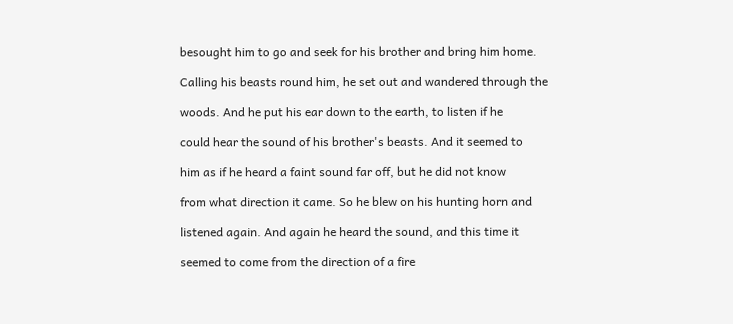besought him to go and seek for his brother and bring him home.

Calling his beasts round him, he set out and wandered through the

woods. And he put his ear down to the earth, to listen if he

could hear the sound of his brother's beasts. And it seemed to

him as if he heard a faint sound far off, but he did not know

from what direction it came. So he blew on his hunting horn and

listened again. And again he heard the sound, and this time it

seemed to come from the direction of a fire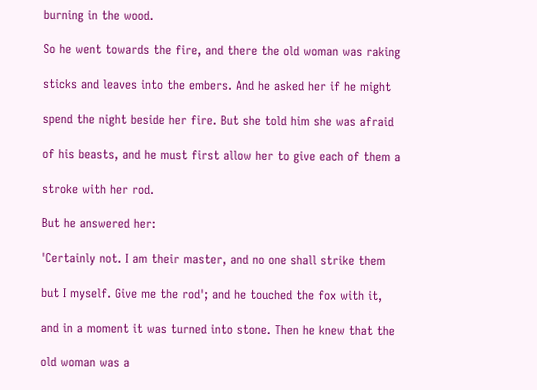burning in the wood.

So he went towards the fire, and there the old woman was raking

sticks and leaves into the embers. And he asked her if he might

spend the night beside her fire. But she told him she was afraid

of his beasts, and he must first allow her to give each of them a

stroke with her rod.

But he answered her:

'Certainly not. I am their master, and no one shall strike them

but I myself. Give me the rod'; and he touched the fox with it,

and in a moment it was turned into stone. Then he knew that the

old woman was a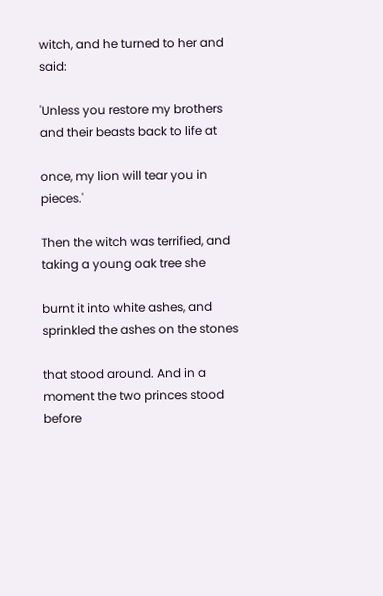witch, and he turned to her and said:

'Unless you restore my brothers and their beasts back to life at

once, my lion will tear you in pieces.'

Then the witch was terrified, and taking a young oak tree she

burnt it into white ashes, and sprinkled the ashes on the stones

that stood around. And in a moment the two princes stood before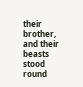their brother, and their beasts stood round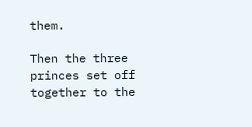them.

Then the three princes set off together to the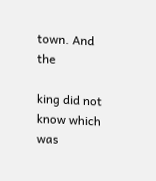town. And the

king did not know which was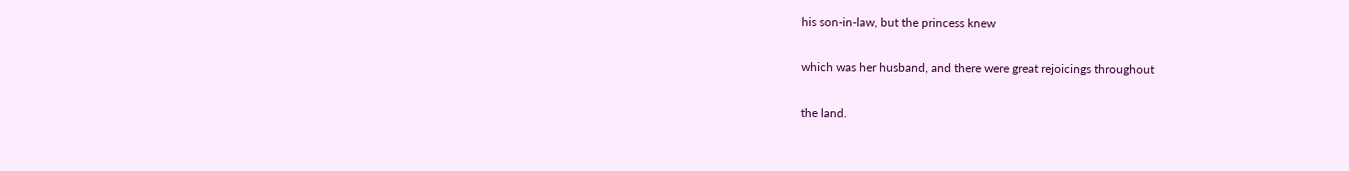his son-in-law, but the princess knew

which was her husband, and there were great rejoicings throughout

the land.